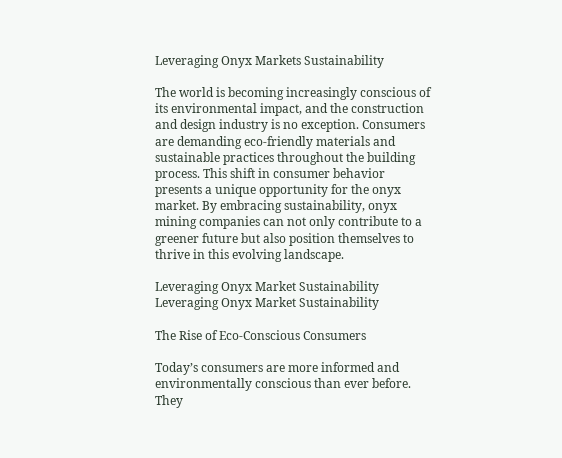Leveraging Onyx Markets Sustainability

The world is becoming increasingly conscious of its environmental impact, and the construction and design industry is no exception. Consumers are demanding eco-friendly materials and sustainable practices throughout the building process. This shift in consumer behavior presents a unique opportunity for the onyx market. By embracing sustainability, onyx mining companies can not only contribute to a greener future but also position themselves to thrive in this evolving landscape.

Leveraging Onyx Market Sustainability
Leveraging Onyx Market Sustainability

The Rise of Eco-Conscious Consumers

Today’s consumers are more informed and environmentally conscious than ever before. They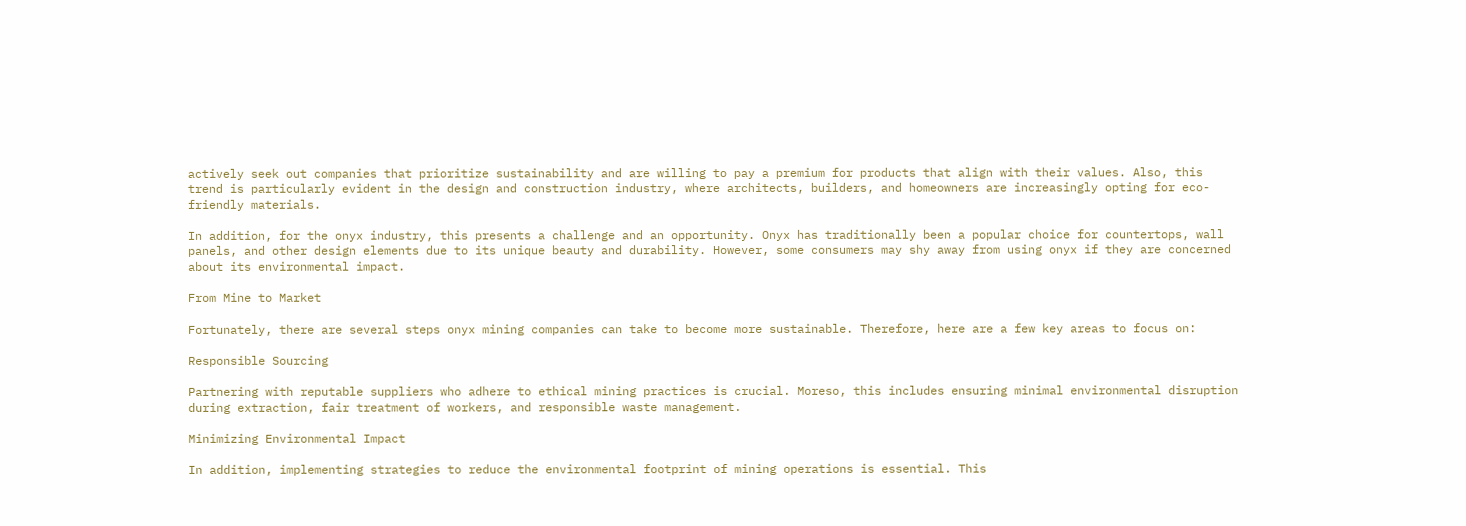actively seek out companies that prioritize sustainability and are willing to pay a premium for products that align with their values. Also, this trend is particularly evident in the design and construction industry, where architects, builders, and homeowners are increasingly opting for eco-friendly materials.

In addition, for the onyx industry, this presents a challenge and an opportunity. Onyx has traditionally been a popular choice for countertops, wall panels, and other design elements due to its unique beauty and durability. However, some consumers may shy away from using onyx if they are concerned about its environmental impact.

From Mine to Market

Fortunately, there are several steps onyx mining companies can take to become more sustainable. Therefore, here are a few key areas to focus on:

Responsible Sourcing

Partnering with reputable suppliers who adhere to ethical mining practices is crucial. Moreso, this includes ensuring minimal environmental disruption during extraction, fair treatment of workers, and responsible waste management.

Minimizing Environmental Impact

In addition, implementing strategies to reduce the environmental footprint of mining operations is essential. This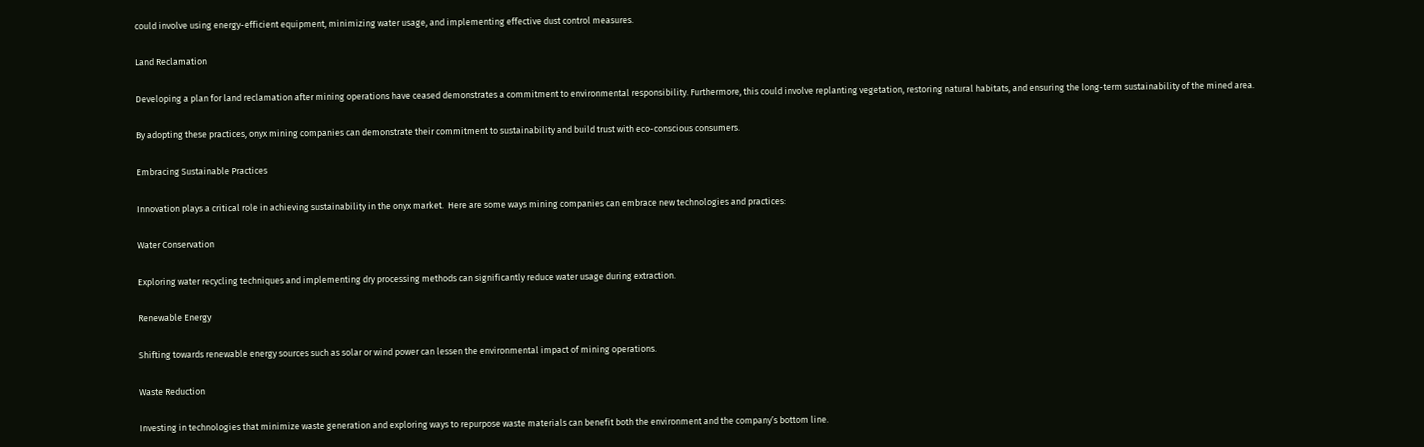could involve using energy-efficient equipment, minimizing water usage, and implementing effective dust control measures.

Land Reclamation

Developing a plan for land reclamation after mining operations have ceased demonstrates a commitment to environmental responsibility. Furthermore, this could involve replanting vegetation, restoring natural habitats, and ensuring the long-term sustainability of the mined area.

By adopting these practices, onyx mining companies can demonstrate their commitment to sustainability and build trust with eco-conscious consumers.

Embracing Sustainable Practices

Innovation plays a critical role in achieving sustainability in the onyx market.  Here are some ways mining companies can embrace new technologies and practices:

Water Conservation

Exploring water recycling techniques and implementing dry processing methods can significantly reduce water usage during extraction.

Renewable Energy

Shifting towards renewable energy sources such as solar or wind power can lessen the environmental impact of mining operations.

Waste Reduction

Investing in technologies that minimize waste generation and exploring ways to repurpose waste materials can benefit both the environment and the company’s bottom line.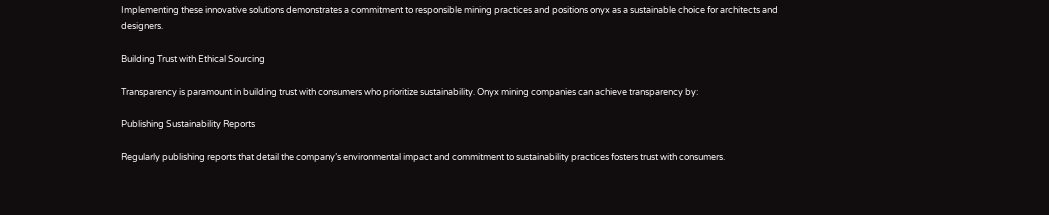Implementing these innovative solutions demonstrates a commitment to responsible mining practices and positions onyx as a sustainable choice for architects and designers.

Building Trust with Ethical Sourcing

Transparency is paramount in building trust with consumers who prioritize sustainability. Onyx mining companies can achieve transparency by:

Publishing Sustainability Reports

Regularly publishing reports that detail the company’s environmental impact and commitment to sustainability practices fosters trust with consumers.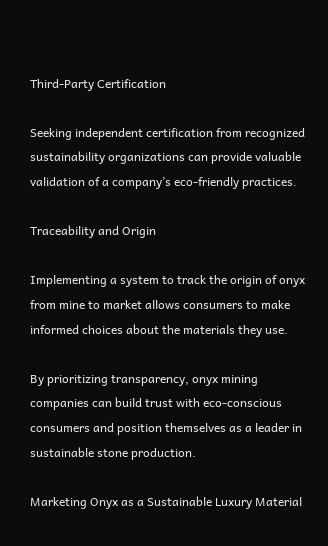Third-Party Certification

Seeking independent certification from recognized sustainability organizations can provide valuable validation of a company’s eco-friendly practices.

Traceability and Origin

Implementing a system to track the origin of onyx from mine to market allows consumers to make informed choices about the materials they use.

By prioritizing transparency, onyx mining companies can build trust with eco-conscious consumers and position themselves as a leader in sustainable stone production.

Marketing Onyx as a Sustainable Luxury Material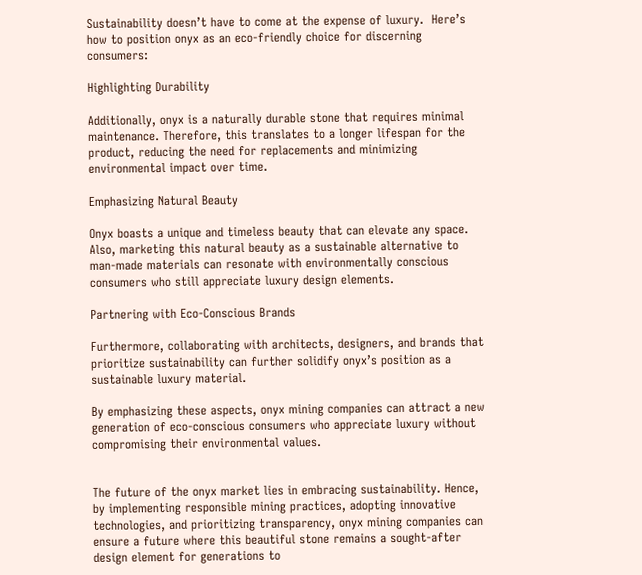Sustainability doesn’t have to come at the expense of luxury.  Here’s how to position onyx as an eco-friendly choice for discerning consumers:

Highlighting Durability

Additionally, onyx is a naturally durable stone that requires minimal maintenance. Therefore, this translates to a longer lifespan for the product, reducing the need for replacements and minimizing environmental impact over time.

Emphasizing Natural Beauty

Onyx boasts a unique and timeless beauty that can elevate any space. Also, marketing this natural beauty as a sustainable alternative to man-made materials can resonate with environmentally conscious consumers who still appreciate luxury design elements.

Partnering with Eco-Conscious Brands

Furthermore, collaborating with architects, designers, and brands that prioritize sustainability can further solidify onyx’s position as a sustainable luxury material.

By emphasizing these aspects, onyx mining companies can attract a new generation of eco-conscious consumers who appreciate luxury without compromising their environmental values.


The future of the onyx market lies in embracing sustainability. Hence, by implementing responsible mining practices, adopting innovative technologies, and prioritizing transparency, onyx mining companies can ensure a future where this beautiful stone remains a sought-after design element for generations to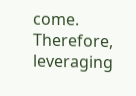come.  Therefore, leveraging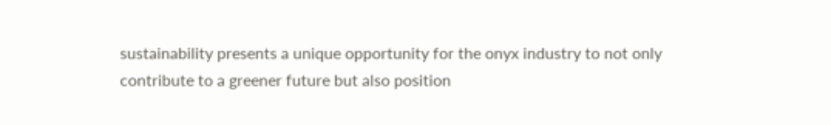sustainability presents a unique opportunity for the onyx industry to not only contribute to a greener future but also position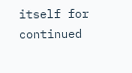itself for continued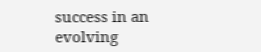success in an evolving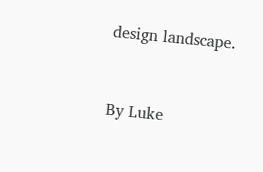design landscape.


By Luke